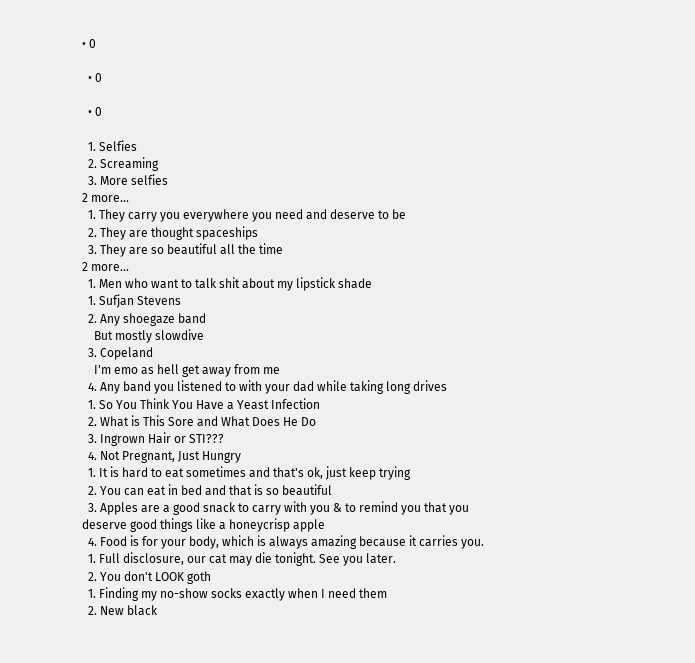• 0

  • 0

  • 0

  1. Selfies
  2. Screaming
  3. More selfies
2 more...
  1. They carry you everywhere you need and deserve to be
  2. They are thought spaceships
  3. They are so beautiful all the time
2 more...
  1. Men who want to talk shit about my lipstick shade
  1. Sufjan Stevens
  2. Any shoegaze band
    But mostly slowdive
  3. Copeland
    I'm emo as hell get away from me
  4. Any band you listened to with your dad while taking long drives
  1. So You Think You Have a Yeast Infection
  2. What is This Sore and What Does He Do
  3. Ingrown Hair or STI???
  4. Not Pregnant, Just Hungry
  1. It is hard to eat sometimes and that's ok, just keep trying
  2. You can eat in bed and that is so beautiful
  3. Apples are a good snack to carry with you & to remind you that you deserve good things like a honeycrisp apple
  4. Food is for your body, which is always amazing because it carries you.
  1. Full disclosure, our cat may die tonight. See you later.
  2. You don't LOOK goth
  1. Finding my no-show socks exactly when I need them
  2. New black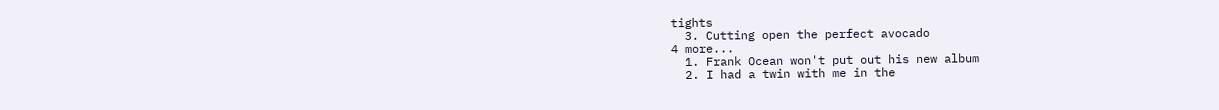tights
  3. Cutting open the perfect avocado
4 more...
  1. Frank Ocean won't put out his new album
  2. I had a twin with me in the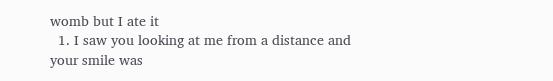womb but I ate it
  1. I saw you looking at me from a distance and your smile was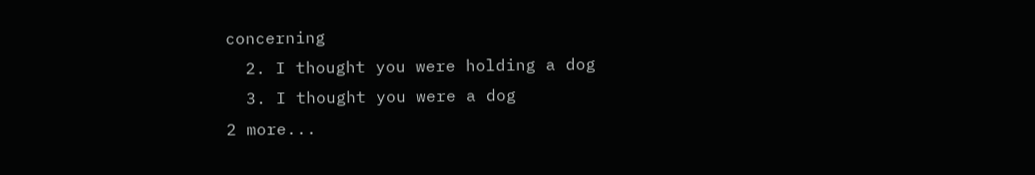concerning
  2. I thought you were holding a dog
  3. I thought you were a dog
2 more...